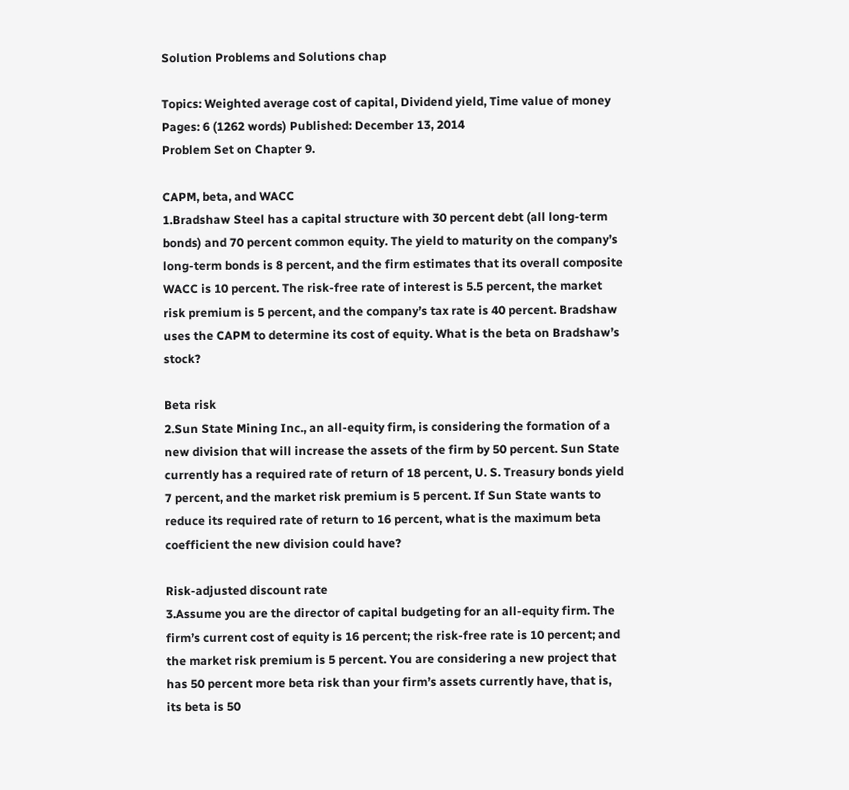Solution Problems and Solutions chap

Topics: Weighted average cost of capital, Dividend yield, Time value of money Pages: 6 (1262 words) Published: December 13, 2014
Problem Set on Chapter 9.

CAPM, beta, and WACC
1.Bradshaw Steel has a capital structure with 30 percent debt (all long-term bonds) and 70 percent common equity. The yield to maturity on the company’s long-term bonds is 8 percent, and the firm estimates that its overall composite WACC is 10 percent. The risk-free rate of interest is 5.5 percent, the market risk premium is 5 percent, and the company’s tax rate is 40 percent. Bradshaw uses the CAPM to determine its cost of equity. What is the beta on Bradshaw’s stock?

Beta risk
2.Sun State Mining Inc., an all-equity firm, is considering the formation of a new division that will increase the assets of the firm by 50 percent. Sun State currently has a required rate of return of 18 percent, U. S. Treasury bonds yield 7 percent, and the market risk premium is 5 percent. If Sun State wants to reduce its required rate of return to 16 percent, what is the maximum beta coefficient the new division could have?

Risk-adjusted discount rate
3.Assume you are the director of capital budgeting for an all-equity firm. The firm’s current cost of equity is 16 percent; the risk-free rate is 10 percent; and the market risk premium is 5 percent. You are considering a new project that has 50 percent more beta risk than your firm’s assets currently have, that is, its beta is 50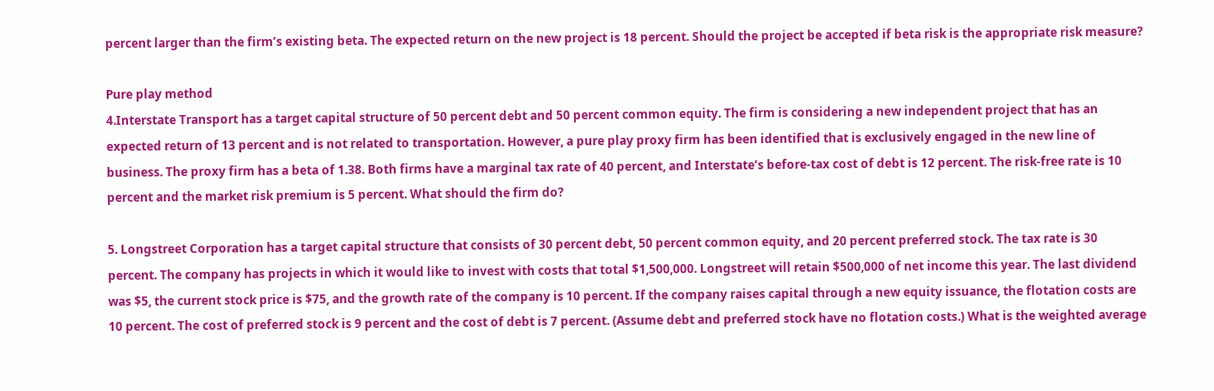percent larger than the firm’s existing beta. The expected return on the new project is 18 percent. Should the project be accepted if beta risk is the appropriate risk measure?

Pure play method
4.Interstate Transport has a target capital structure of 50 percent debt and 50 percent common equity. The firm is considering a new independent project that has an expected return of 13 percent and is not related to transportation. However, a pure play proxy firm has been identified that is exclusively engaged in the new line of business. The proxy firm has a beta of 1.38. Both firms have a marginal tax rate of 40 percent, and Interstate’s before-tax cost of debt is 12 percent. The risk-free rate is 10 percent and the market risk premium is 5 percent. What should the firm do?

5. Longstreet Corporation has a target capital structure that consists of 30 percent debt, 50 percent common equity, and 20 percent preferred stock. The tax rate is 30 percent. The company has projects in which it would like to invest with costs that total $1,500,000. Longstreet will retain $500,000 of net income this year. The last dividend was $5, the current stock price is $75, and the growth rate of the company is 10 percent. If the company raises capital through a new equity issuance, the flotation costs are 10 percent. The cost of preferred stock is 9 percent and the cost of debt is 7 percent. (Assume debt and preferred stock have no flotation costs.) What is the weighted average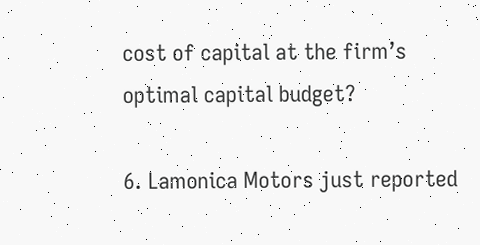cost of capital at the firm’s optimal capital budget?

6. Lamonica Motors just reported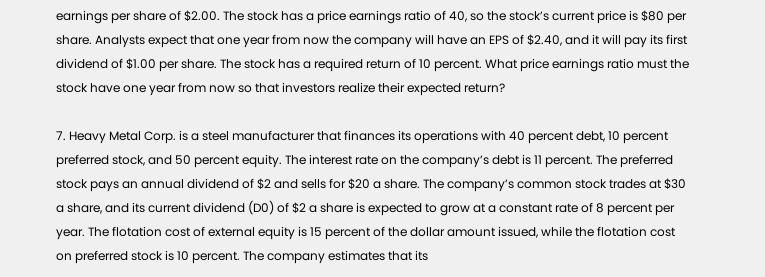earnings per share of $2.00. The stock has a price earnings ratio of 40, so the stock’s current price is $80 per share. Analysts expect that one year from now the company will have an EPS of $2.40, and it will pay its first dividend of $1.00 per share. The stock has a required return of 10 percent. What price earnings ratio must the stock have one year from now so that investors realize their expected return?

7. Heavy Metal Corp. is a steel manufacturer that finances its operations with 40 percent debt, 10 percent preferred stock, and 50 percent equity. The interest rate on the company’s debt is 11 percent. The preferred stock pays an annual dividend of $2 and sells for $20 a share. The company’s common stock trades at $30 a share, and its current dividend (D0) of $2 a share is expected to grow at a constant rate of 8 percent per year. The flotation cost of external equity is 15 percent of the dollar amount issued, while the flotation cost on preferred stock is 10 percent. The company estimates that its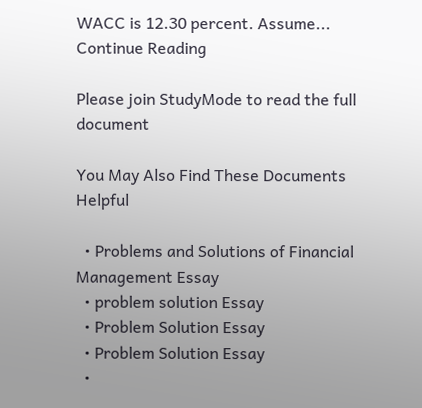WACC is 12.30 percent. Assume...
Continue Reading

Please join StudyMode to read the full document

You May Also Find These Documents Helpful

  • Problems and Solutions of Financial Management Essay
  • problem solution Essay
  • Problem Solution Essay
  • Problem Solution Essay
  •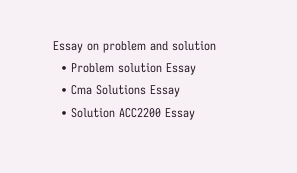Essay on problem and solution
  • Problem solution Essay
  • Cma Solutions Essay
  • Solution ACC2200 Essay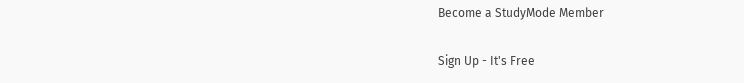Become a StudyMode Member

Sign Up - It's Free